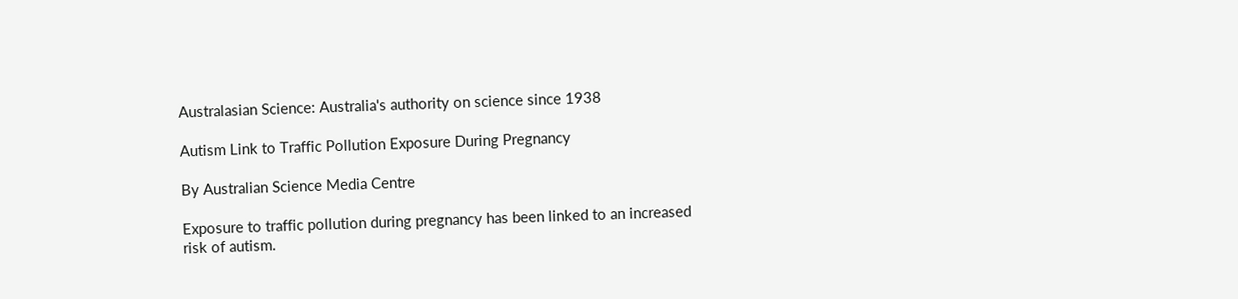Australasian Science: Australia's authority on science since 1938

Autism Link to Traffic Pollution Exposure During Pregnancy

By Australian Science Media Centre

Exposure to traffic pollution during pregnancy has been linked to an increased risk of autism.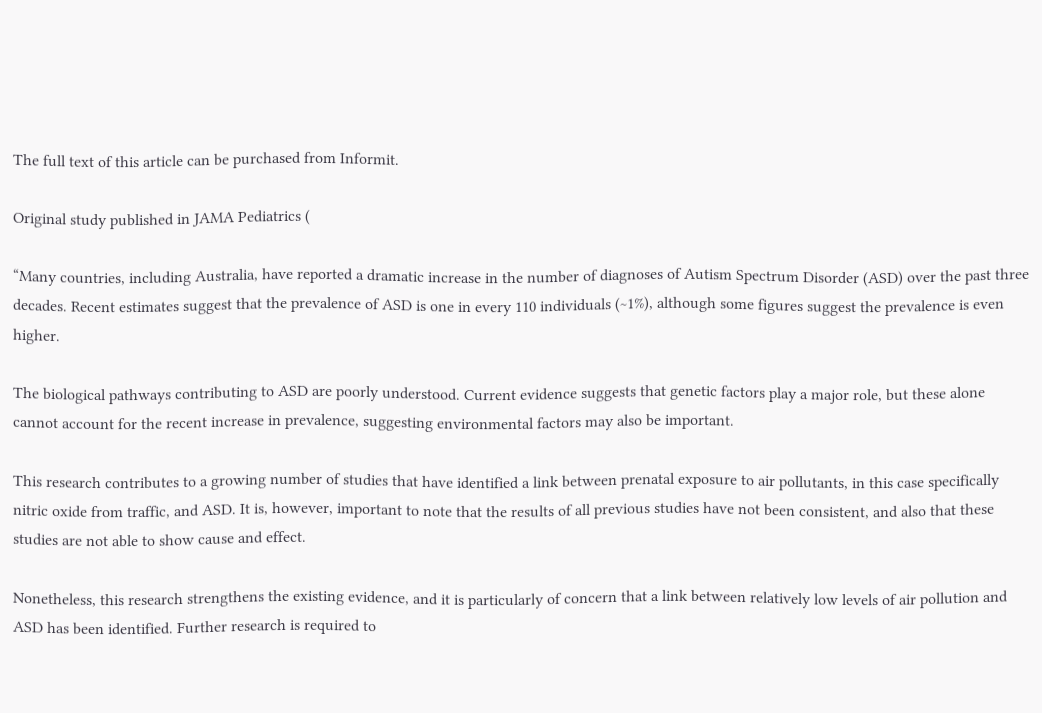The full text of this article can be purchased from Informit.

Original study published in JAMA Pediatrics (

“Many countries, including Australia, have reported a dramatic increase in the number of diagnoses of Autism Spectrum Disorder (ASD) over the past three decades. Recent estimates suggest that the prevalence of ASD is one in every 110 individuals (~1%), although some figures suggest the prevalence is even higher.

The biological pathways contributing to ASD are poorly understood. Current evidence suggests that genetic factors play a major role, but these alone cannot account for the recent increase in prevalence, suggesting environmental factors may also be important.

This research contributes to a growing number of studies that have identified a link between prenatal exposure to air pollutants, in this case specifically nitric oxide from traffic, and ASD. It is, however, important to note that the results of all previous studies have not been consistent, and also that these studies are not able to show cause and effect.

Nonetheless, this research strengthens the existing evidence, and it is particularly of concern that a link between relatively low levels of air pollution and ASD has been identified. Further research is required to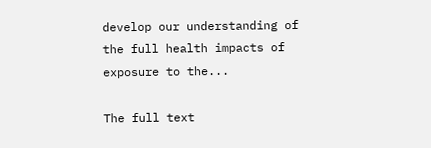develop our understanding of the full health impacts of exposure to the...

The full text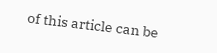of this article can be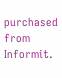purchased from Informit.